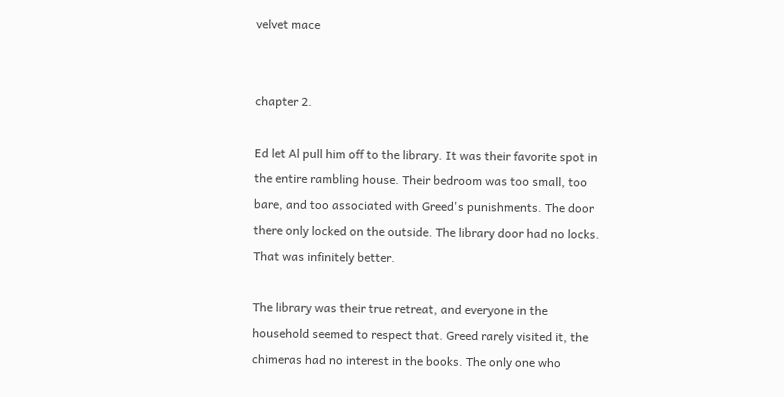velvet mace


chapter 2.

Ed let Al pull him off to the library. It was their favorite spot in the entire rambling house. Their bedroom was too small, too bare, and too associated with Greed's punishments. The door there only locked on the outside. The library door had no locks. That was infinitely better.

The library was their true retreat, and everyone in the household seemed to respect that. Greed rarely visited it, the chimeras had no interest in the books. The only one who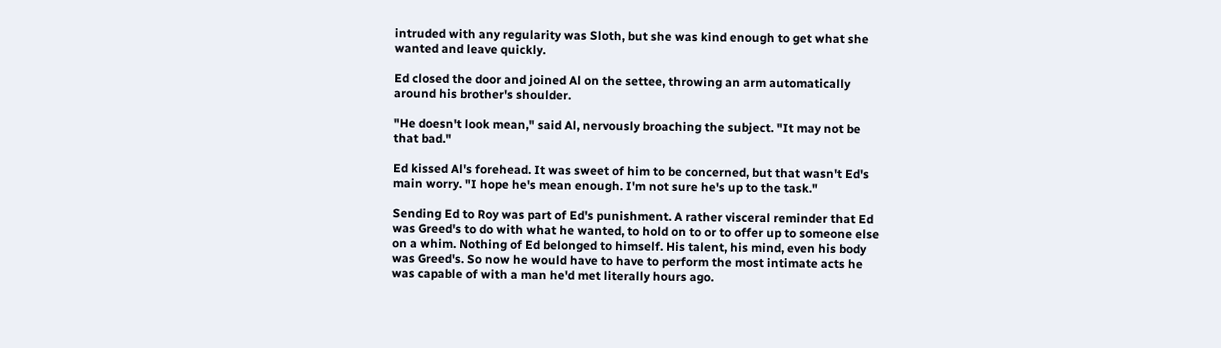intruded with any regularity was Sloth, but she was kind enough to get what she wanted and leave quickly.

Ed closed the door and joined Al on the settee, throwing an arm automatically around his brother's shoulder.

"He doesn't look mean," said Al, nervously broaching the subject. "It may not be that bad."

Ed kissed Al's forehead. It was sweet of him to be concerned, but that wasn't Ed's main worry. "I hope he's mean enough. I'm not sure he's up to the task."

Sending Ed to Roy was part of Ed's punishment. A rather visceral reminder that Ed was Greed's to do with what he wanted, to hold on to or to offer up to someone else on a whim. Nothing of Ed belonged to himself. His talent, his mind, even his body was Greed's. So now he would have to have to perform the most intimate acts he was capable of with a man he'd met literally hours ago.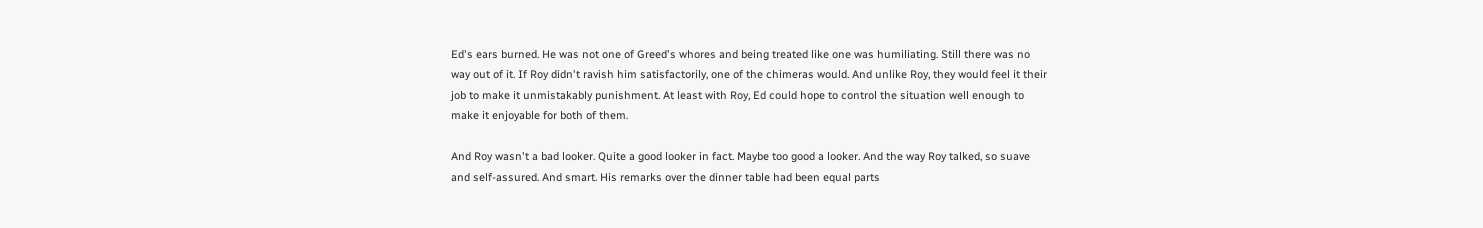Ed's ears burned. He was not one of Greed's whores and being treated like one was humiliating. Still there was no way out of it. If Roy didn't ravish him satisfactorily, one of the chimeras would. And unlike Roy, they would feel it their job to make it unmistakably punishment. At least with Roy, Ed could hope to control the situation well enough to make it enjoyable for both of them.

And Roy wasn't a bad looker. Quite a good looker in fact. Maybe too good a looker. And the way Roy talked, so suave and self-assured. And smart. His remarks over the dinner table had been equal parts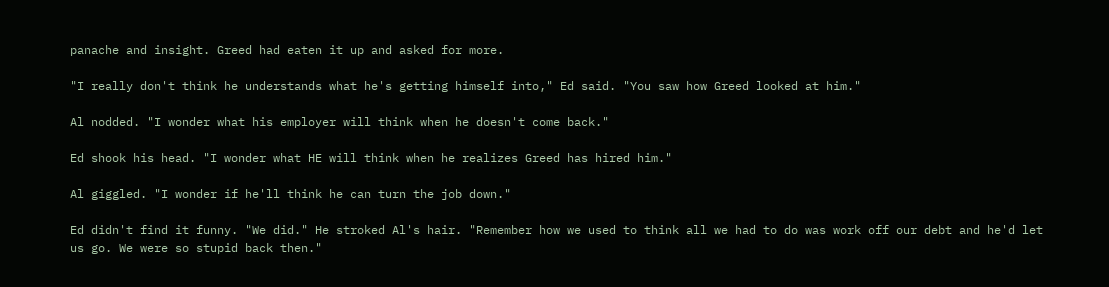panache and insight. Greed had eaten it up and asked for more.

"I really don't think he understands what he's getting himself into," Ed said. "You saw how Greed looked at him."

Al nodded. "I wonder what his employer will think when he doesn't come back."

Ed shook his head. "I wonder what HE will think when he realizes Greed has hired him."

Al giggled. "I wonder if he'll think he can turn the job down."

Ed didn't find it funny. "We did." He stroked Al's hair. "Remember how we used to think all we had to do was work off our debt and he'd let us go. We were so stupid back then."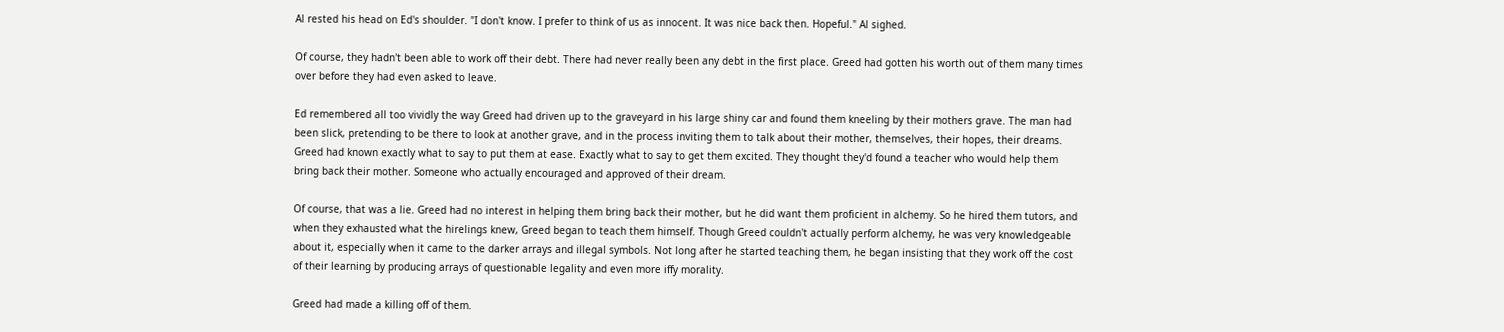Al rested his head on Ed's shoulder. "I don't know. I prefer to think of us as innocent. It was nice back then. Hopeful." Al sighed.

Of course, they hadn't been able to work off their debt. There had never really been any debt in the first place. Greed had gotten his worth out of them many times over before they had even asked to leave.

Ed remembered all too vividly the way Greed had driven up to the graveyard in his large shiny car and found them kneeling by their mothers grave. The man had been slick, pretending to be there to look at another grave, and in the process inviting them to talk about their mother, themselves, their hopes, their dreams. Greed had known exactly what to say to put them at ease. Exactly what to say to get them excited. They thought they'd found a teacher who would help them bring back their mother. Someone who actually encouraged and approved of their dream.

Of course, that was a lie. Greed had no interest in helping them bring back their mother, but he did want them proficient in alchemy. So he hired them tutors, and when they exhausted what the hirelings knew, Greed began to teach them himself. Though Greed couldn't actually perform alchemy, he was very knowledgeable about it, especially when it came to the darker arrays and illegal symbols. Not long after he started teaching them, he began insisting that they work off the cost of their learning by producing arrays of questionable legality and even more iffy morality.

Greed had made a killing off of them.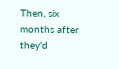Then, six months after they'd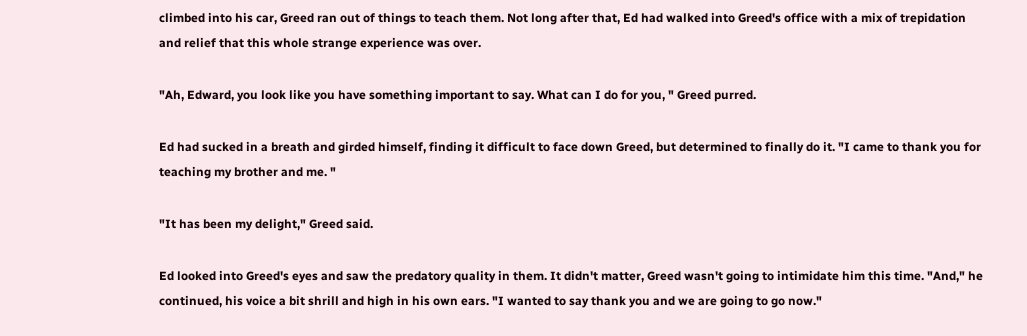climbed into his car, Greed ran out of things to teach them. Not long after that, Ed had walked into Greed's office with a mix of trepidation and relief that this whole strange experience was over.

"Ah, Edward, you look like you have something important to say. What can I do for you, " Greed purred.

Ed had sucked in a breath and girded himself, finding it difficult to face down Greed, but determined to finally do it. "I came to thank you for teaching my brother and me. "

"It has been my delight," Greed said.

Ed looked into Greed's eyes and saw the predatory quality in them. It didn't matter, Greed wasn't going to intimidate him this time. "And," he continued, his voice a bit shrill and high in his own ears. "I wanted to say thank you and we are going to go now."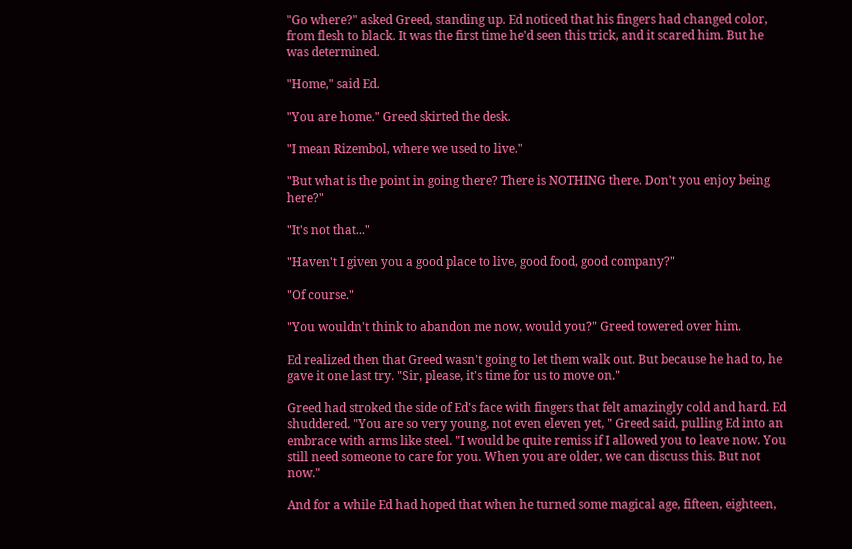"Go where?" asked Greed, standing up. Ed noticed that his fingers had changed color, from flesh to black. It was the first time he'd seen this trick, and it scared him. But he was determined.

"Home," said Ed.

"You are home." Greed skirted the desk.

"I mean Rizembol, where we used to live."

"But what is the point in going there? There is NOTHING there. Don't you enjoy being here?"

"It's not that..."

"Haven't I given you a good place to live, good food, good company?"

"Of course."

"You wouldn't think to abandon me now, would you?" Greed towered over him.

Ed realized then that Greed wasn't going to let them walk out. But because he had to, he gave it one last try. "Sir, please, it's time for us to move on."

Greed had stroked the side of Ed's face with fingers that felt amazingly cold and hard. Ed shuddered. "You are so very young, not even eleven yet, " Greed said, pulling Ed into an embrace with arms like steel. "I would be quite remiss if I allowed you to leave now. You still need someone to care for you. When you are older, we can discuss this. But not now."

And for a while Ed had hoped that when he turned some magical age, fifteen, eighteen,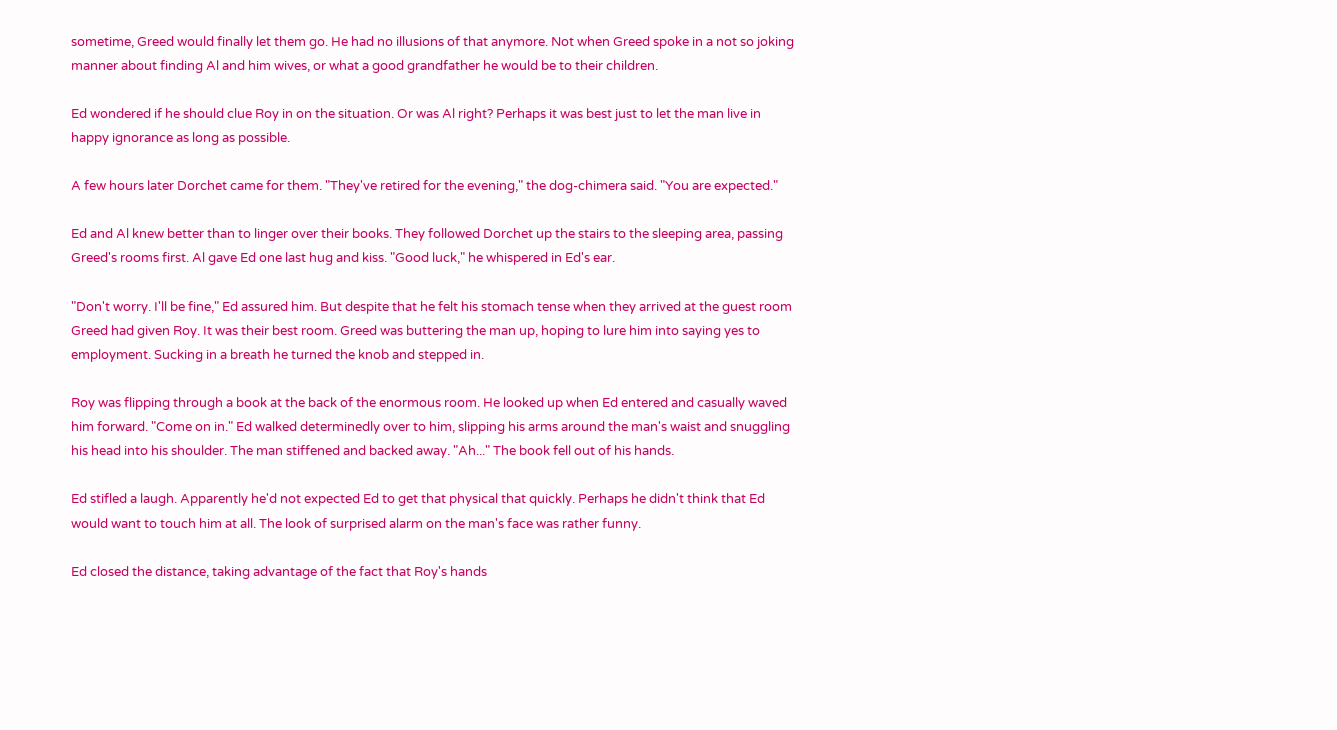sometime, Greed would finally let them go. He had no illusions of that anymore. Not when Greed spoke in a not so joking manner about finding Al and him wives, or what a good grandfather he would be to their children.

Ed wondered if he should clue Roy in on the situation. Or was Al right? Perhaps it was best just to let the man live in happy ignorance as long as possible.

A few hours later Dorchet came for them. "They've retired for the evening," the dog-chimera said. "You are expected."

Ed and Al knew better than to linger over their books. They followed Dorchet up the stairs to the sleeping area, passing Greed's rooms first. Al gave Ed one last hug and kiss. "Good luck," he whispered in Ed's ear.

"Don't worry. I'll be fine," Ed assured him. But despite that he felt his stomach tense when they arrived at the guest room Greed had given Roy. It was their best room. Greed was buttering the man up, hoping to lure him into saying yes to employment. Sucking in a breath he turned the knob and stepped in.

Roy was flipping through a book at the back of the enormous room. He looked up when Ed entered and casually waved him forward. "Come on in." Ed walked determinedly over to him, slipping his arms around the man's waist and snuggling his head into his shoulder. The man stiffened and backed away. "Ah..." The book fell out of his hands.

Ed stifled a laugh. Apparently he'd not expected Ed to get that physical that quickly. Perhaps he didn't think that Ed would want to touch him at all. The look of surprised alarm on the man's face was rather funny.

Ed closed the distance, taking advantage of the fact that Roy's hands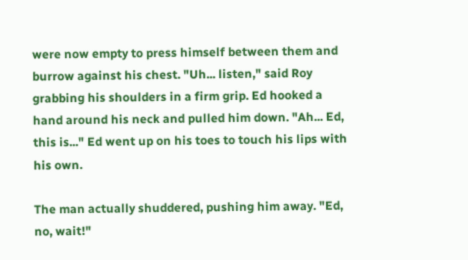were now empty to press himself between them and burrow against his chest. "Uh... listen," said Roy grabbing his shoulders in a firm grip. Ed hooked a hand around his neck and pulled him down. "Ah... Ed, this is..." Ed went up on his toes to touch his lips with his own.

The man actually shuddered, pushing him away. "Ed, no, wait!"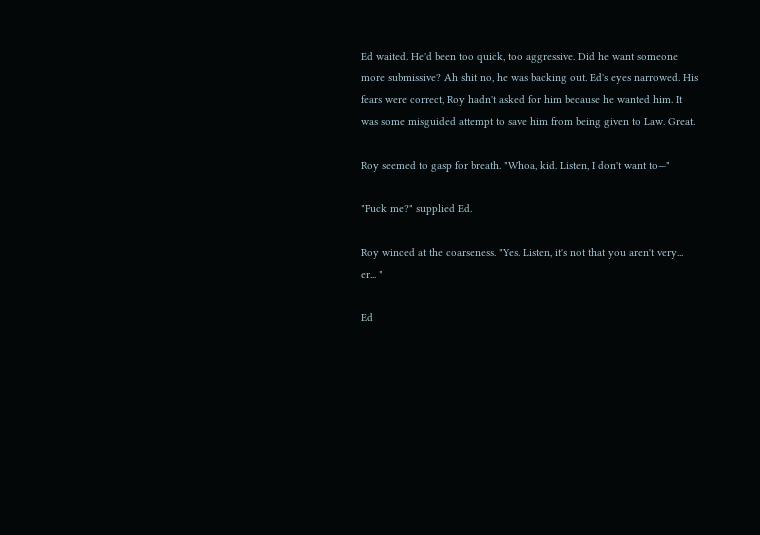Ed waited. He'd been too quick, too aggressive. Did he want someone more submissive? Ah shit no, he was backing out. Ed's eyes narrowed. His fears were correct, Roy hadn't asked for him because he wanted him. It was some misguided attempt to save him from being given to Law. Great.

Roy seemed to gasp for breath. "Whoa, kid. Listen, I don't want to—"

"Fuck me?" supplied Ed.

Roy winced at the coarseness. "Yes. Listen, it's not that you aren't very... er... "

Ed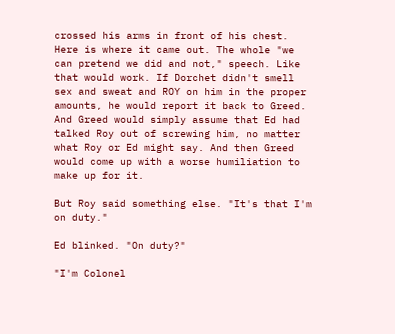crossed his arms in front of his chest. Here is where it came out. The whole "we can pretend we did and not," speech. Like that would work. If Dorchet didn't smell sex and sweat and ROY on him in the proper amounts, he would report it back to Greed. And Greed would simply assume that Ed had talked Roy out of screwing him, no matter what Roy or Ed might say. And then Greed would come up with a worse humiliation to make up for it.

But Roy said something else. "It's that I'm on duty."

Ed blinked. "On duty?"

"I'm Colonel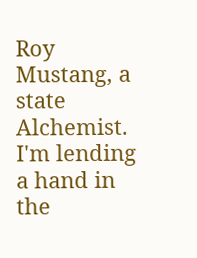Roy Mustang, a state Alchemist. I'm lending a hand in the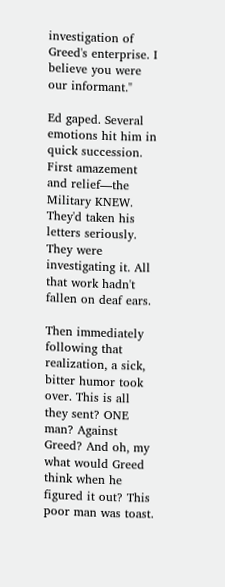investigation of Greed's enterprise. I believe you were our informant."

Ed gaped. Several emotions hit him in quick succession. First amazement and relief—the Military KNEW. They'd taken his letters seriously. They were investigating it. All that work hadn't fallen on deaf ears.

Then immediately following that realization, a sick, bitter humor took over. This is all they sent? ONE man? Against Greed? And oh, my what would Greed think when he figured it out? This poor man was toast.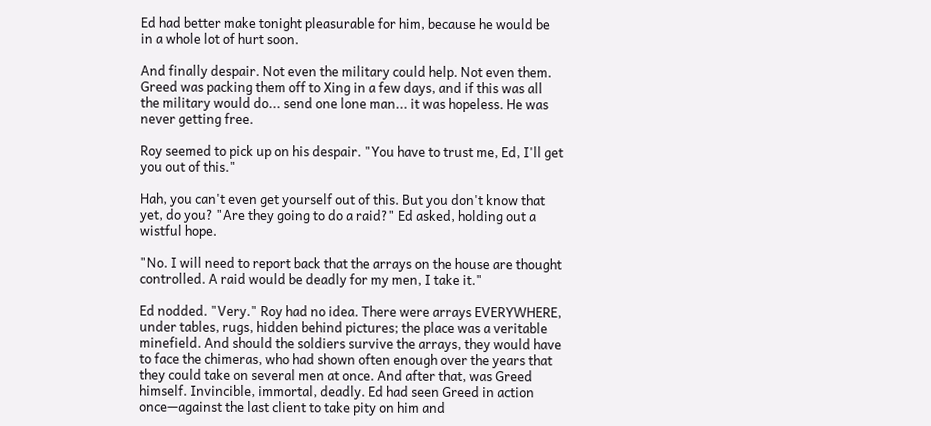Ed had better make tonight pleasurable for him, because he would be in a whole lot of hurt soon.

And finally despair. Not even the military could help. Not even them. Greed was packing them off to Xing in a few days, and if this was all the military would do... send one lone man... it was hopeless. He was never getting free.

Roy seemed to pick up on his despair. "You have to trust me, Ed, I'll get you out of this."

Hah, you can't even get yourself out of this. But you don't know that yet, do you? "Are they going to do a raid?" Ed asked, holding out a wistful hope.

"No. I will need to report back that the arrays on the house are thought controlled. A raid would be deadly for my men, I take it."

Ed nodded. "Very." Roy had no idea. There were arrays EVERYWHERE, under tables, rugs, hidden behind pictures; the place was a veritable minefield. And should the soldiers survive the arrays, they would have to face the chimeras, who had shown often enough over the years that they could take on several men at once. And after that, was Greed himself. Invincible, immortal, deadly. Ed had seen Greed in action once—against the last client to take pity on him and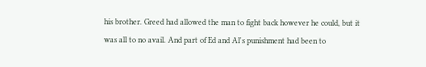his brother. Greed had allowed the man to fight back however he could, but it was all to no avail. And part of Ed and Al's punishment had been to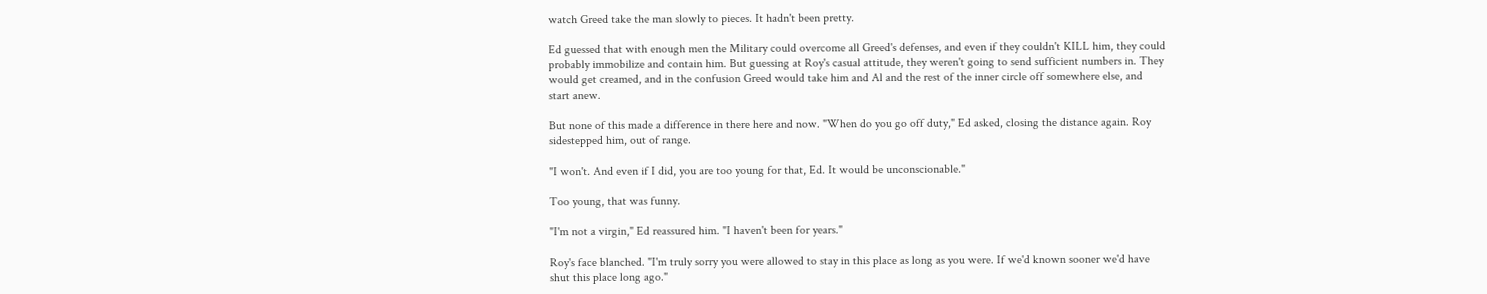watch Greed take the man slowly to pieces. It hadn't been pretty.

Ed guessed that with enough men the Military could overcome all Greed's defenses, and even if they couldn't KILL him, they could probably immobilize and contain him. But guessing at Roy's casual attitude, they weren't going to send sufficient numbers in. They would get creamed, and in the confusion Greed would take him and Al and the rest of the inner circle off somewhere else, and start anew.

But none of this made a difference in there here and now. "When do you go off duty," Ed asked, closing the distance again. Roy sidestepped him, out of range.

"I won't. And even if I did, you are too young for that, Ed. It would be unconscionable."

Too young, that was funny.

"I'm not a virgin," Ed reassured him. "I haven't been for years."

Roy's face blanched. "I'm truly sorry you were allowed to stay in this place as long as you were. If we'd known sooner we'd have shut this place long ago."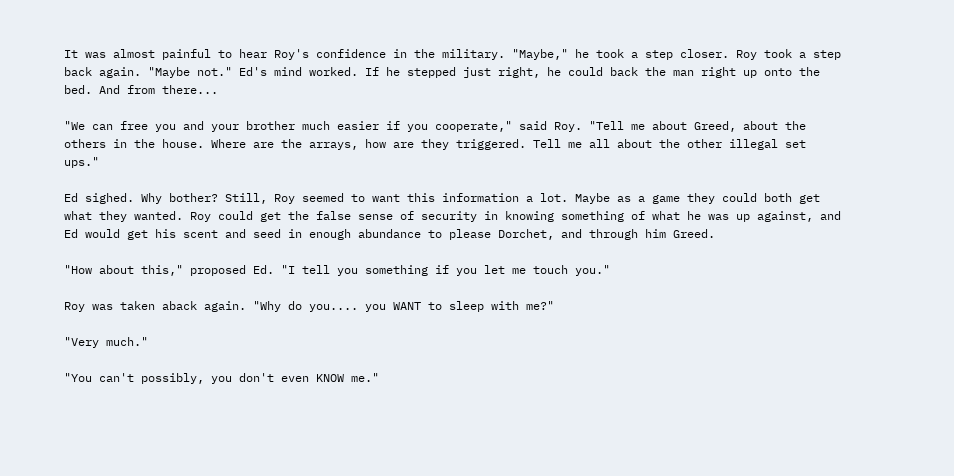It was almost painful to hear Roy's confidence in the military. "Maybe," he took a step closer. Roy took a step back again. "Maybe not." Ed's mind worked. If he stepped just right, he could back the man right up onto the bed. And from there...

"We can free you and your brother much easier if you cooperate," said Roy. "Tell me about Greed, about the others in the house. Where are the arrays, how are they triggered. Tell me all about the other illegal set ups."

Ed sighed. Why bother? Still, Roy seemed to want this information a lot. Maybe as a game they could both get what they wanted. Roy could get the false sense of security in knowing something of what he was up against, and Ed would get his scent and seed in enough abundance to please Dorchet, and through him Greed.

"How about this," proposed Ed. "I tell you something if you let me touch you."

Roy was taken aback again. "Why do you.... you WANT to sleep with me?"

"Very much."

"You can't possibly, you don't even KNOW me."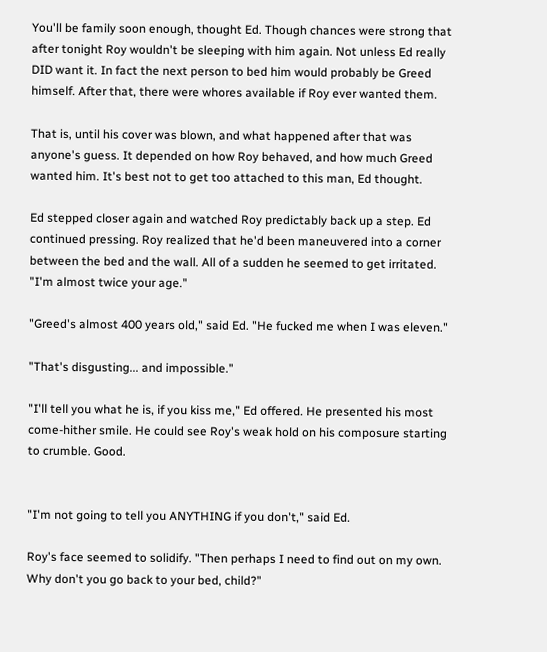You'll be family soon enough, thought Ed. Though chances were strong that after tonight Roy wouldn't be sleeping with him again. Not unless Ed really DID want it. In fact the next person to bed him would probably be Greed himself. After that, there were whores available if Roy ever wanted them.

That is, until his cover was blown, and what happened after that was anyone's guess. It depended on how Roy behaved, and how much Greed wanted him. It's best not to get too attached to this man, Ed thought.

Ed stepped closer again and watched Roy predictably back up a step. Ed continued pressing. Roy realized that he'd been maneuvered into a corner between the bed and the wall. All of a sudden he seemed to get irritated. "I'm almost twice your age."

"Greed's almost 400 years old," said Ed. "He fucked me when I was eleven."

"That's disgusting... and impossible."

"I'll tell you what he is, if you kiss me," Ed offered. He presented his most come-hither smile. He could see Roy's weak hold on his composure starting to crumble. Good.


"I'm not going to tell you ANYTHING if you don't," said Ed.

Roy's face seemed to solidify. "Then perhaps I need to find out on my own. Why don't you go back to your bed, child?"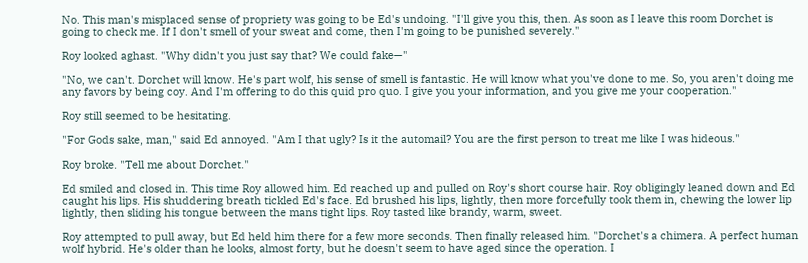No. This man's misplaced sense of propriety was going to be Ed's undoing. "I'll give you this, then. As soon as I leave this room Dorchet is going to check me. If I don't smell of your sweat and come, then I'm going to be punished severely."

Roy looked aghast. "Why didn't you just say that? We could fake—"

"No, we can't. Dorchet will know. He's part wolf, his sense of smell is fantastic. He will know what you've done to me. So, you aren't doing me any favors by being coy. And I'm offering to do this quid pro quo. I give you your information, and you give me your cooperation."

Roy still seemed to be hesitating.

"For Gods sake, man," said Ed annoyed. "Am I that ugly? Is it the automail? You are the first person to treat me like I was hideous."

Roy broke. "Tell me about Dorchet."

Ed smiled and closed in. This time Roy allowed him. Ed reached up and pulled on Roy's short course hair. Roy obligingly leaned down and Ed caught his lips. His shuddering breath tickled Ed's face. Ed brushed his lips, lightly, then more forcefully took them in, chewing the lower lip lightly, then sliding his tongue between the mans tight lips. Roy tasted like brandy, warm, sweet.

Roy attempted to pull away, but Ed held him there for a few more seconds. Then finally released him. "Dorchet's a chimera. A perfect human wolf hybrid. He's older than he looks, almost forty, but he doesn't seem to have aged since the operation. I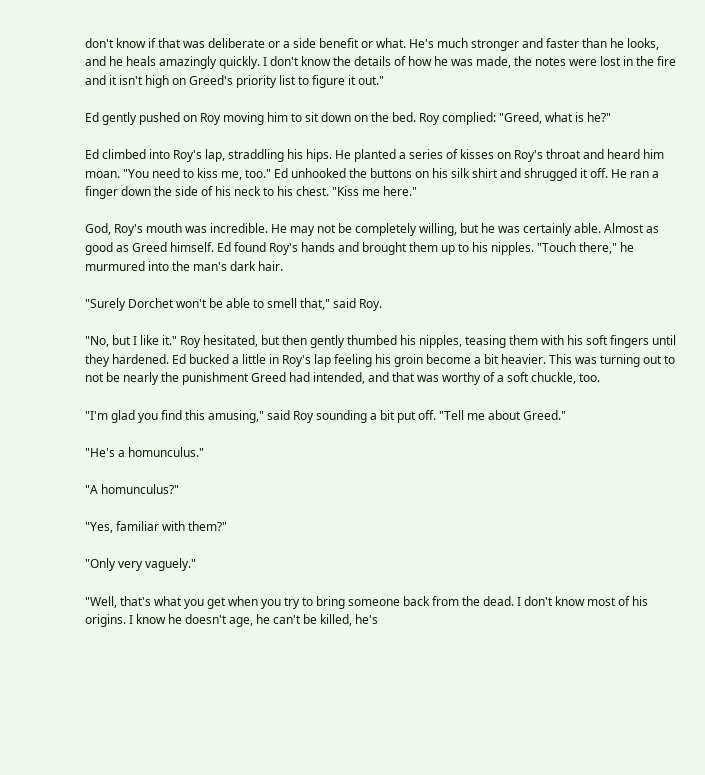don't know if that was deliberate or a side benefit or what. He's much stronger and faster than he looks, and he heals amazingly quickly. I don't know the details of how he was made, the notes were lost in the fire and it isn't high on Greed's priority list to figure it out."

Ed gently pushed on Roy moving him to sit down on the bed. Roy complied: "Greed, what is he?"

Ed climbed into Roy's lap, straddling his hips. He planted a series of kisses on Roy's throat and heard him moan. "You need to kiss me, too." Ed unhooked the buttons on his silk shirt and shrugged it off. He ran a finger down the side of his neck to his chest. "Kiss me here."

God, Roy's mouth was incredible. He may not be completely willing, but he was certainly able. Almost as good as Greed himself. Ed found Roy's hands and brought them up to his nipples. "Touch there," he murmured into the man's dark hair.

"Surely Dorchet won't be able to smell that," said Roy.

"No, but I like it." Roy hesitated, but then gently thumbed his nipples, teasing them with his soft fingers until they hardened. Ed bucked a little in Roy's lap feeling his groin become a bit heavier. This was turning out to not be nearly the punishment Greed had intended, and that was worthy of a soft chuckle, too.

"I'm glad you find this amusing," said Roy sounding a bit put off. "Tell me about Greed."

"He's a homunculus."

"A homunculus?"

"Yes, familiar with them?"

"Only very vaguely."

"Well, that's what you get when you try to bring someone back from the dead. I don't know most of his origins. I know he doesn't age, he can't be killed, he's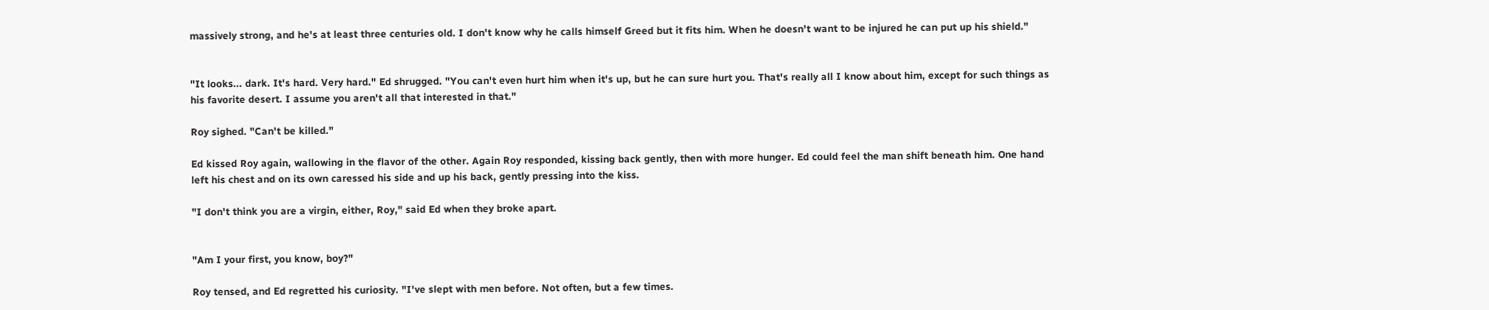massively strong, and he's at least three centuries old. I don't know why he calls himself Greed but it fits him. When he doesn't want to be injured he can put up his shield."


"It looks... dark. It's hard. Very hard." Ed shrugged. "You can't even hurt him when it's up, but he can sure hurt you. That's really all I know about him, except for such things as his favorite desert. I assume you aren't all that interested in that."

Roy sighed. "Can't be killed."

Ed kissed Roy again, wallowing in the flavor of the other. Again Roy responded, kissing back gently, then with more hunger. Ed could feel the man shift beneath him. One hand left his chest and on its own caressed his side and up his back, gently pressing into the kiss.

"I don't think you are a virgin, either, Roy," said Ed when they broke apart.


"Am I your first, you know, boy?"

Roy tensed, and Ed regretted his curiosity. "I've slept with men before. Not often, but a few times.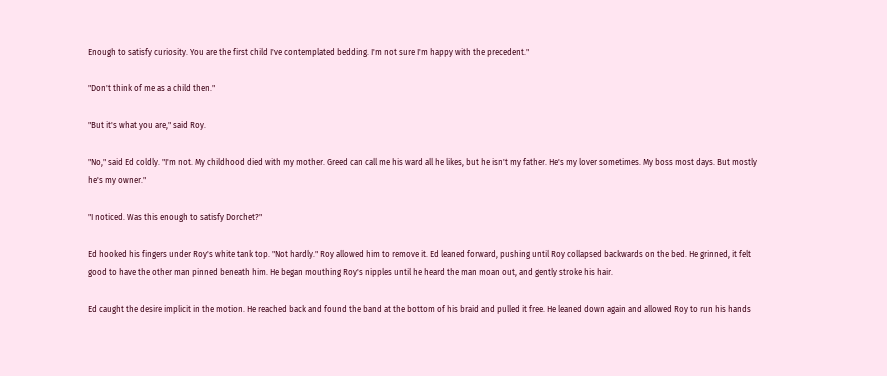Enough to satisfy curiosity. You are the first child I've contemplated bedding. I'm not sure I'm happy with the precedent."

"Don't think of me as a child then."

"But it's what you are," said Roy.

"No," said Ed coldly. "I'm not. My childhood died with my mother. Greed can call me his ward all he likes, but he isn't my father. He's my lover sometimes. My boss most days. But mostly he's my owner."

"I noticed. Was this enough to satisfy Dorchet?"

Ed hooked his fingers under Roy's white tank top. "Not hardly." Roy allowed him to remove it. Ed leaned forward, pushing until Roy collapsed backwards on the bed. He grinned, it felt good to have the other man pinned beneath him. He began mouthing Roy's nipples until he heard the man moan out, and gently stroke his hair.

Ed caught the desire implicit in the motion. He reached back and found the band at the bottom of his braid and pulled it free. He leaned down again and allowed Roy to run his hands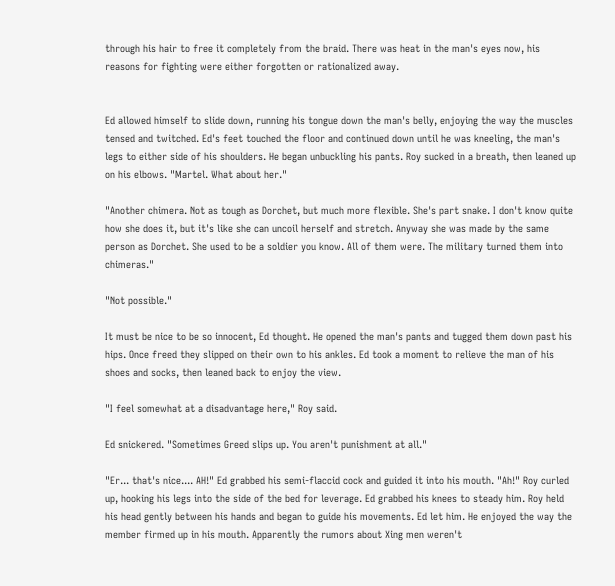through his hair to free it completely from the braid. There was heat in the man's eyes now, his reasons for fighting were either forgotten or rationalized away.


Ed allowed himself to slide down, running his tongue down the man's belly, enjoying the way the muscles tensed and twitched. Ed's feet touched the floor and continued down until he was kneeling, the man's legs to either side of his shoulders. He began unbuckling his pants. Roy sucked in a breath, then leaned up on his elbows. "Martel. What about her."

"Another chimera. Not as tough as Dorchet, but much more flexible. She's part snake. I don't know quite how she does it, but it's like she can uncoil herself and stretch. Anyway she was made by the same person as Dorchet. She used to be a soldier you know. All of them were. The military turned them into chimeras."

"Not possible."

It must be nice to be so innocent, Ed thought. He opened the man's pants and tugged them down past his hips. Once freed they slipped on their own to his ankles. Ed took a moment to relieve the man of his shoes and socks, then leaned back to enjoy the view.

"I feel somewhat at a disadvantage here," Roy said.

Ed snickered. "Sometimes Greed slips up. You aren't punishment at all."

"Er... that's nice.... AH!" Ed grabbed his semi-flaccid cock and guided it into his mouth. "Ah!" Roy curled up, hooking his legs into the side of the bed for leverage. Ed grabbed his knees to steady him. Roy held his head gently between his hands and began to guide his movements. Ed let him. He enjoyed the way the member firmed up in his mouth. Apparently the rumors about Xing men weren't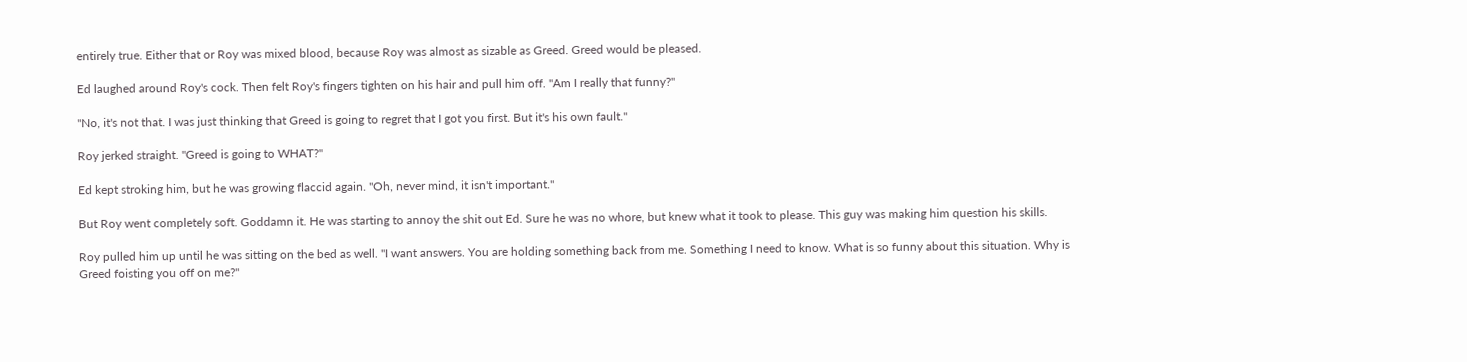entirely true. Either that or Roy was mixed blood, because Roy was almost as sizable as Greed. Greed would be pleased.

Ed laughed around Roy's cock. Then felt Roy's fingers tighten on his hair and pull him off. "Am I really that funny?"

"No, it's not that. I was just thinking that Greed is going to regret that I got you first. But it's his own fault."

Roy jerked straight. "Greed is going to WHAT?"

Ed kept stroking him, but he was growing flaccid again. "Oh, never mind, it isn't important."

But Roy went completely soft. Goddamn it. He was starting to annoy the shit out Ed. Sure he was no whore, but knew what it took to please. This guy was making him question his skills.

Roy pulled him up until he was sitting on the bed as well. "I want answers. You are holding something back from me. Something I need to know. What is so funny about this situation. Why is Greed foisting you off on me?"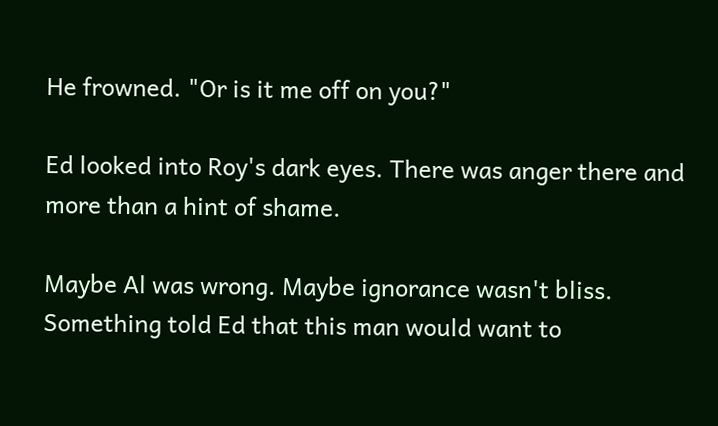He frowned. "Or is it me off on you?"

Ed looked into Roy's dark eyes. There was anger there and more than a hint of shame.

Maybe Al was wrong. Maybe ignorance wasn't bliss. Something told Ed that this man would want to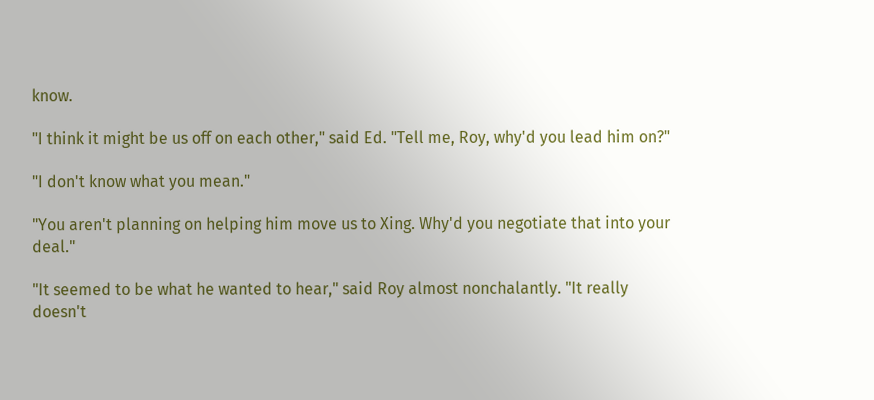know.

"I think it might be us off on each other," said Ed. "Tell me, Roy, why'd you lead him on?"

"I don't know what you mean."

"You aren't planning on helping him move us to Xing. Why'd you negotiate that into your deal."

"It seemed to be what he wanted to hear," said Roy almost nonchalantly. "It really doesn't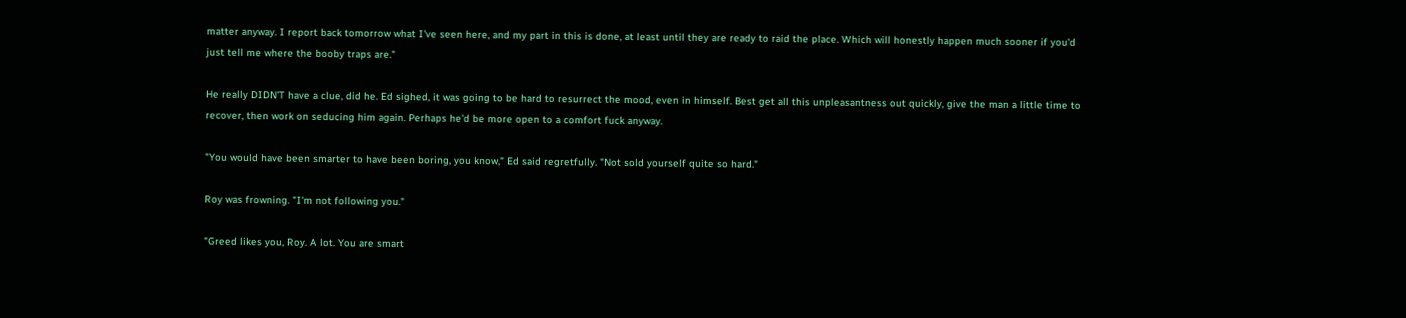matter anyway. I report back tomorrow what I've seen here, and my part in this is done, at least until they are ready to raid the place. Which will honestly happen much sooner if you'd just tell me where the booby traps are."

He really DIDN'T have a clue, did he. Ed sighed, it was going to be hard to resurrect the mood, even in himself. Best get all this unpleasantness out quickly, give the man a little time to recover, then work on seducing him again. Perhaps he'd be more open to a comfort fuck anyway.

"You would have been smarter to have been boring, you know," Ed said regretfully. "Not sold yourself quite so hard."

Roy was frowning. "I'm not following you."

"Greed likes you, Roy. A lot. You are smart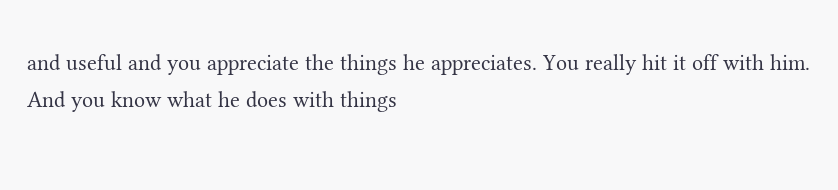and useful and you appreciate the things he appreciates. You really hit it off with him. And you know what he does with things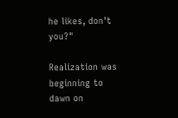he likes, don't you?"

Realization was beginning to dawn on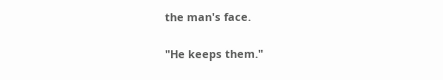the man's face.

"He keeps them."